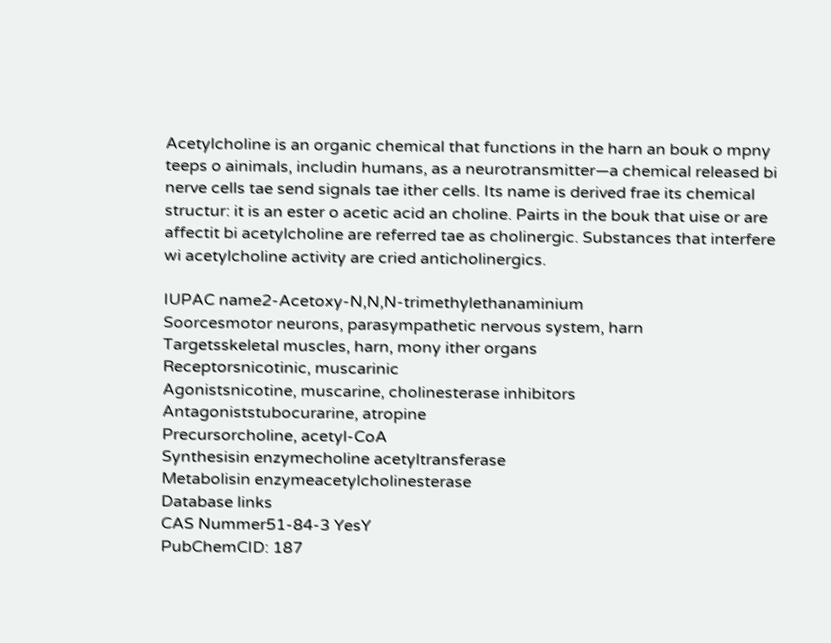Acetylcholine is an organic chemical that functions in the harn an bouk o mpny teeps o ainimals, includin humans, as a neurotransmitter—a chemical released bi nerve cells tae send signals tae ither cells. Its name is derived frae its chemical structur: it is an ester o acetic acid an choline. Pairts in the bouk that uise or are affectit bi acetylcholine are referred tae as cholinergic. Substances that interfere wi acetylcholine activity are cried anticholinergics.

IUPAC name2-Acetoxy-N,N,N-trimethylethanaminium
Soorcesmotor neurons, parasympathetic nervous system, harn
Targetsskeletal muscles, harn, mony ither organs
Receptorsnicotinic, muscarinic
Agonistsnicotine, muscarine, cholinesterase inhibitors
Antagoniststubocurarine, atropine
Precursorcholine, acetyl-CoA
Synthesisin enzymecholine acetyltransferase
Metabolisin enzymeacetylcholinesterase
Database links
CAS Nummer51-84-3 YesY
PubChemCID: 187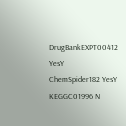DrugBankEXPT00412 YesY
ChemSpider182 YesY
KEGGC01996 N